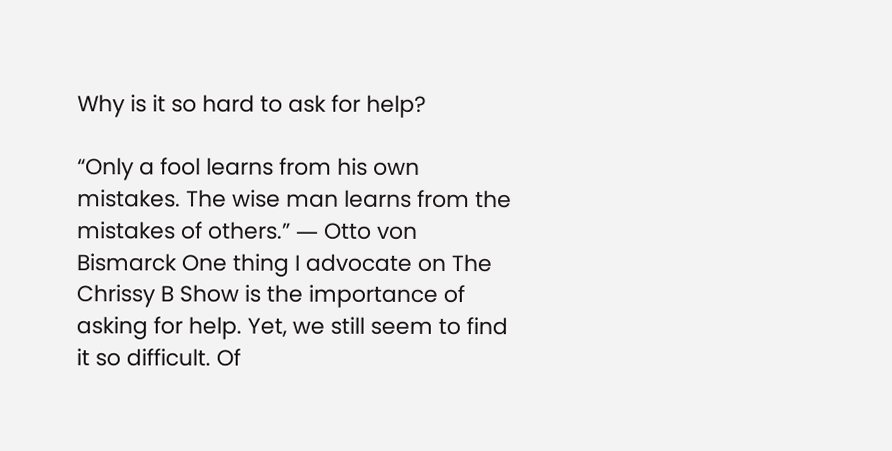Why is it so hard to ask for help?

“Only a fool learns from his own mistakes. The wise man learns from the mistakes of others.” ― Otto von Bismarck One thing I advocate on The Chrissy B Show is the importance of asking for help. Yet, we still seem to find it so difficult. Of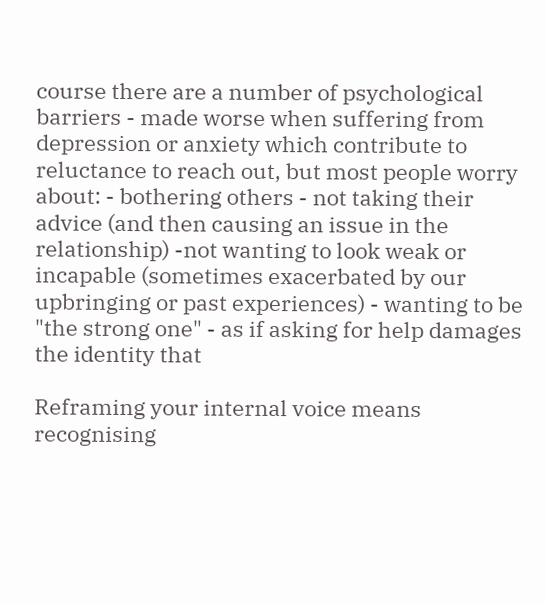course there are a number of psychological barriers - made worse when suffering from depression or anxiety which contribute to reluctance to reach out, but most people worry about: - bothering others - not taking their advice (and then causing an issue in the relationship) -not wanting to look weak or incapable (sometimes exacerbated by our upbringing or past experiences) - wanting to be "the strong one" - as if asking for help damages the identity that

Reframing your internal voice means recognising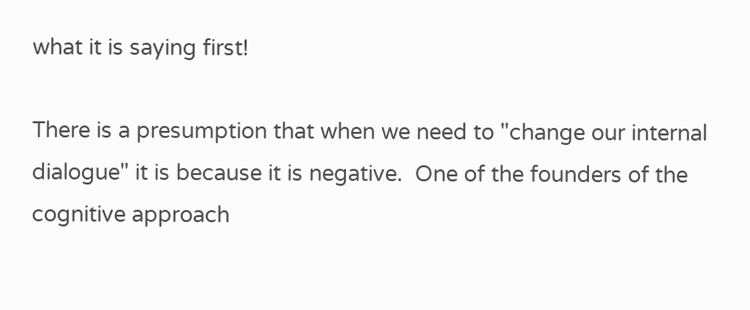what it is saying first!

There is a presumption that when we need to "change our internal dialogue" it is because it is negative.  One of the founders of the cognitive approach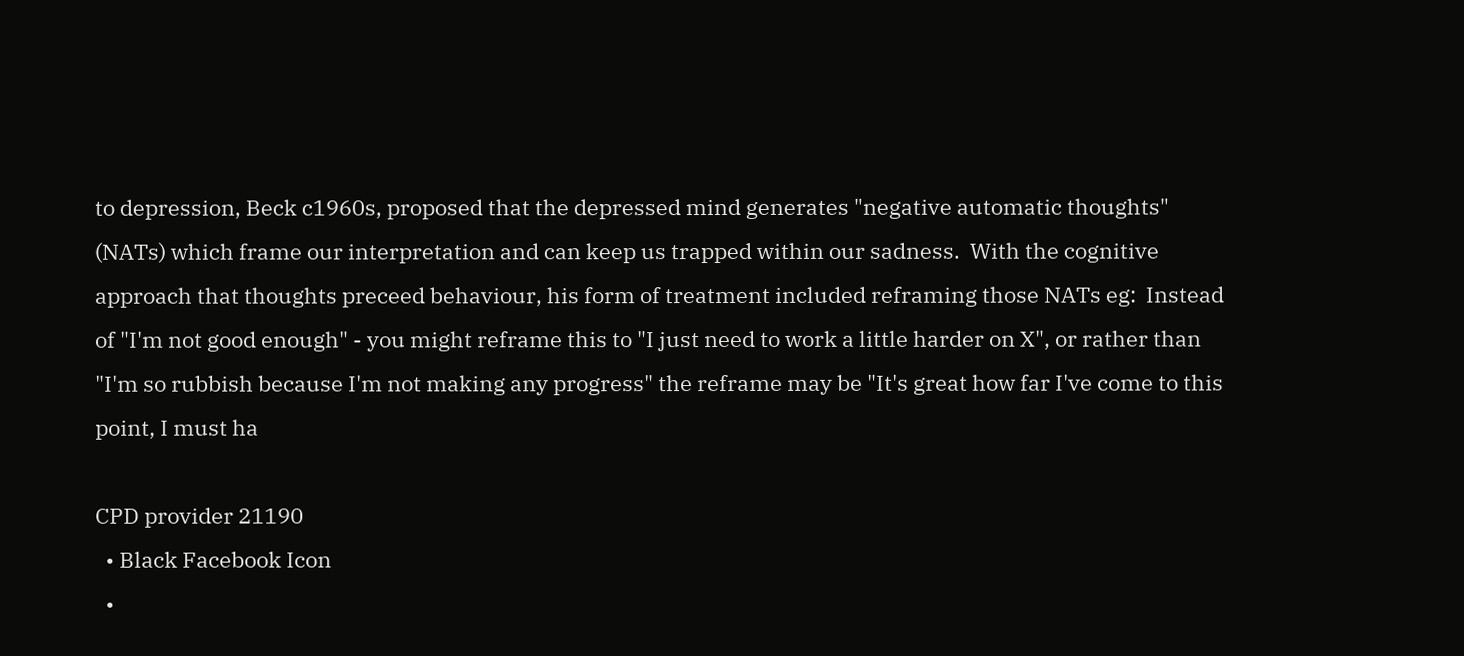to depression, Beck c1960s, proposed that the depressed mind generates "negative automatic thoughts" (NATs) which frame our interpretation and can keep us trapped within our sadness.  With the cognitive approach that thoughts preceed behaviour, his form of treatment included reframing those NATs eg:  Instead of "I'm not good enough" - you might reframe this to "I just need to work a little harder on X", or rather than "I'm so rubbish because I'm not making any progress" the reframe may be "It's great how far I've come to this point, I must ha

CPD provider 21190
  • Black Facebook Icon
  •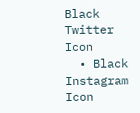Black Twitter Icon
  • Black Instagram Icon